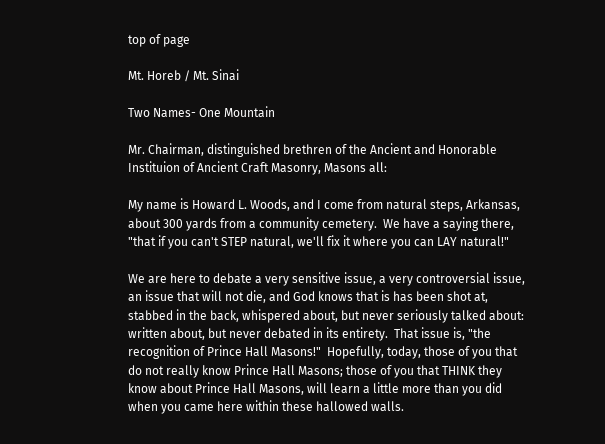top of page

Mt. Horeb / Mt. Sinai

Two Names- One Mountain

Mr. Chairman, distinguished brethren of the Ancient and Honorable Instituion of Ancient Craft Masonry, Masons all:

My name is Howard L. Woods, and I come from natural steps, Arkansas, about 300 yards from a community cemetery.  We have a saying there, "that if you can't STEP natural, we'll fix it where you can LAY natural!"

We are here to debate a very sensitive issue, a very controversial issue, an issue that will not die, and God knows that is has been shot at, stabbed in the back, whispered about, but never seriously talked about:  written about, but never debated in its entirety.  That issue is, "the recognition of Prince Hall Masons!"  Hopefully, today, those of you that do not really know Prince Hall Masons; those of you that THINK they know about Prince Hall Masons, will learn a little more than you did when you came here within these hallowed walls.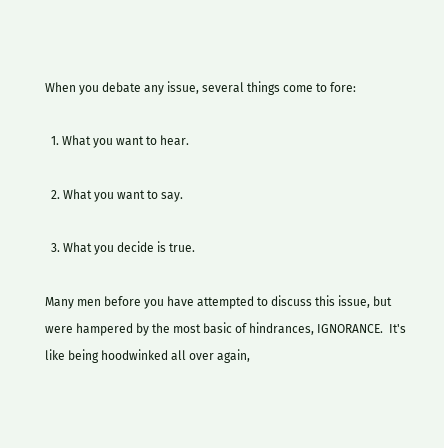When you debate any issue, several things come to fore:

  1. What you want to hear.

  2. What you want to say.

  3. What you decide is true.

Many men before you have attempted to discuss this issue, but were hampered by the most basic of hindrances, IGNORANCE.  It's like being hoodwinked all over again,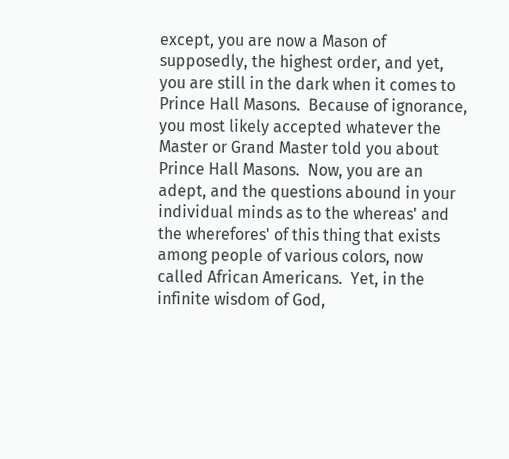except, you are now a Mason of supposedly, the highest order, and yet, you are still in the dark when it comes to Prince Hall Masons.  Because of ignorance, you most likely accepted whatever the Master or Grand Master told you about Prince Hall Masons.  Now, you are an adept, and the questions abound in your individual minds as to the whereas' and the wherefores' of this thing that exists among people of various colors, now called African Americans.  Yet, in the infinite wisdom of God,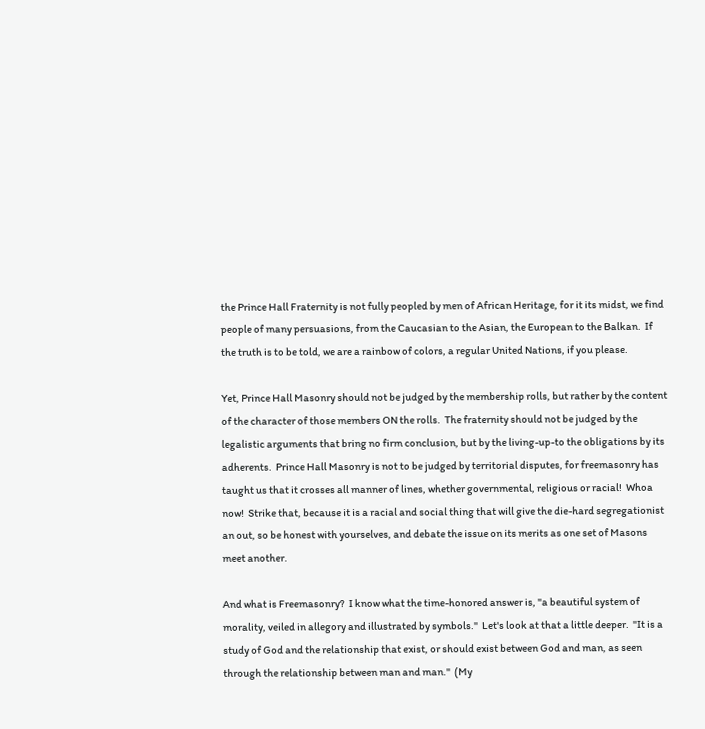the Prince Hall Fraternity is not fully peopled by men of African Heritage, for it its midst, we find people of many persuasions, from the Caucasian to the Asian, the European to the Balkan.  If the truth is to be told, we are a rainbow of colors, a regular United Nations, if you please.

Yet, Prince Hall Masonry should not be judged by the membership rolls, but rather by the content of the character of those members ON the rolls.  The fraternity should not be judged by the legalistic arguments that bring no firm conclusion, but by the living-up-to the obligations by its adherents.  Prince Hall Masonry is not to be judged by territorial disputes, for freemasonry has taught us that it crosses all manner of lines, whether governmental, religious or racial!  Whoa now!  Strike that, because it is a racial and social thing that will give the die-hard segregationist an out, so be honest with yourselves, and debate the issue on its merits as one set of Masons meet another.

And what is Freemasonry?  I know what the time-honored answer is, "a beautiful system of morality, veiled in allegory and illustrated by symbols."  Let's look at that a little deeper.  "It is a study of God and the relationship that exist, or should exist between God and man, as seen through the relationship between man and man."  (My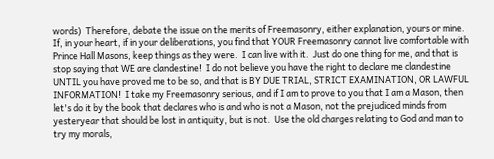words)  Therefore, debate the issue on the merits of Freemasonry, either explanation, yours or mine.  If, in your heart, if in your deliberations, you find that YOUR Freemasonry cannot live comfortable with Prince Hall Masons, keep things as they were.  I can live with it.  Just do one thing for me, and that is stop saying that WE are clandestine!  I do not believe you have the right to declare me clandestine UNTIL you have proved me to be so, and that is BY DUE TRIAL, STRICT EXAMINATION, OR LAWFUL INFORMATION!  I take my Freemasonry serious, and if I am to prove to you that I am a Mason, then let's do it by the book that declares who is and who is not a Mason, not the prejudiced minds from yesteryear that should be lost in antiquity, but is not.  Use the old charges relating to God and man to try my morals,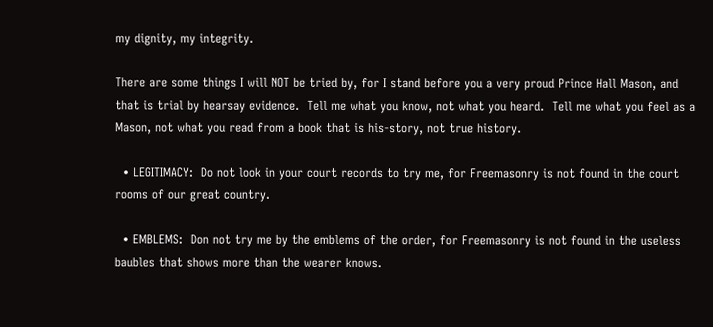my dignity, my integrity.

There are some things I will NOT be tried by, for I stand before you a very proud Prince Hall Mason, and that is trial by hearsay evidence.  Tell me what you know, not what you heard.  Tell me what you feel as a Mason, not what you read from a book that is his-story, not true history.

  • LEGITIMACY:  Do not look in your court records to try me, for Freemasonry is not found in the court rooms of our great country.

  • EMBLEMS:  Don not try me by the emblems of the order, for Freemasonry is not found in the useless baubles that shows more than the wearer knows.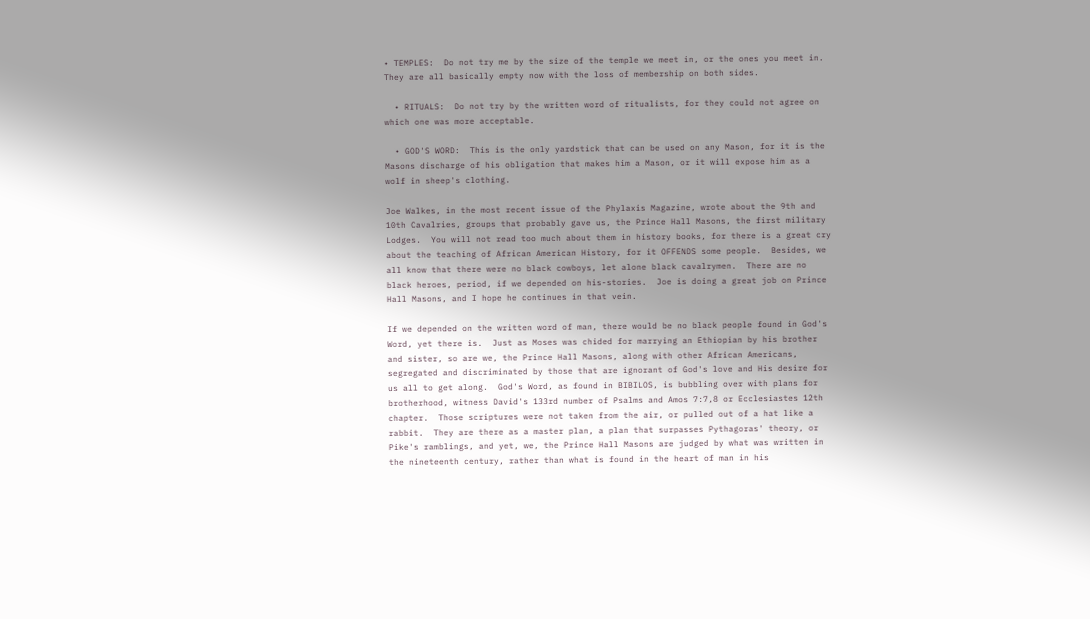• TEMPLES:  Do not try me by the size of the temple we meet in, or the ones you meet in.  They are all basically empty now with the loss of membership on both sides.

  • RITUALS:  Do not try by the written word of ritualists, for they could not agree on which one was more acceptable.

  • GOD'S WORD:  This is the only yardstick that can be used on any Mason, for it is the Masons discharge of his obligation that makes him a Mason, or it will expose him as a wolf in sheep's clothing.

Joe Walkes, in the most recent issue of the Phylaxis Magazine, wrote about the 9th and 10th Cavalries, groups that probably gave us, the Prince Hall Masons, the first military Lodges.  You will not read too much about them in history books, for there is a great cry about the teaching of African American History, for it OFFENDS some people.  Besides, we all know that there were no black cowboys, let alone black cavalrymen.  There are no black heroes, period, if we depended on his-stories.  Joe is doing a great job on Prince Hall Masons, and I hope he continues in that vein.

If we depended on the written word of man, there would be no black people found in God's Word, yet there is.  Just as Moses was chided for marrying an Ethiopian by his brother and sister, so are we, the Prince Hall Masons, along with other African Americans, segregated and discriminated by those that are ignorant of God's love and His desire for us all to get along.  God's Word, as found in BIBILOS, is bubbling over with plans for brotherhood, witness David's 133rd number of Psalms and Amos 7:7,8 or Ecclesiastes 12th chapter.  Those scriptures were not taken from the air, or pulled out of a hat like a rabbit.  They are there as a master plan, a plan that surpasses Pythagoras' theory, or Pike's ramblings, and yet, we, the Prince Hall Masons are judged by what was written in the nineteenth century, rather than what is found in the heart of man in his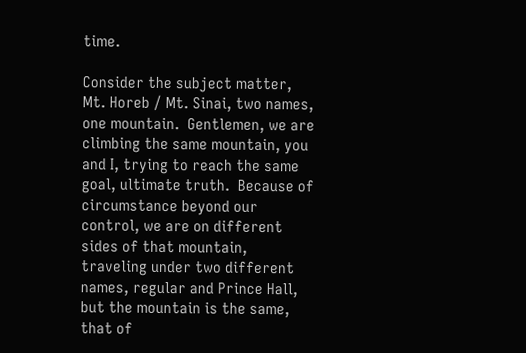time.

Consider the subject matter, Mt. Horeb / Mt. Sinai, two names, one mountain.  Gentlemen, we are climbing the same mountain, you and I, trying to reach the same goal, ultimate truth.  Because of circumstance beyond our control, we are on different sides of that mountain, traveling under two different names, regular and Prince Hall, but the mountain is the same, that of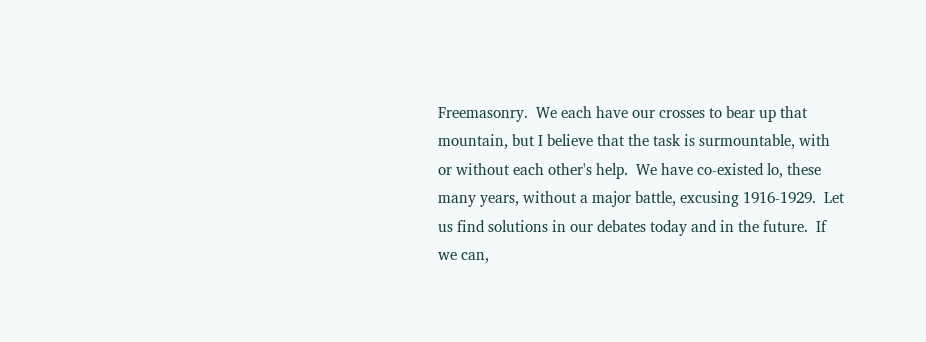Freemasonry.  We each have our crosses to bear up that mountain, but I believe that the task is surmountable, with or without each other's help.  We have co-existed lo, these many years, without a major battle, excusing 1916-1929.  Let us find solutions in our debates today and in the future.  If we can,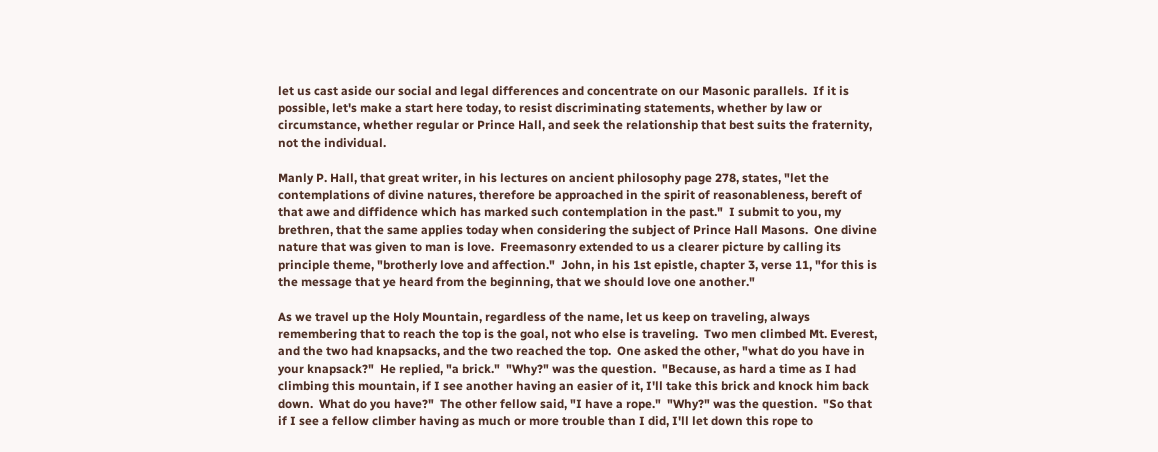let us cast aside our social and legal differences and concentrate on our Masonic parallels.  If it is possible, let's make a start here today, to resist discriminating statements, whether by law or circumstance, whether regular or Prince Hall, and seek the relationship that best suits the fraternity, not the individual.

Manly P. Hall, that great writer, in his lectures on ancient philosophy page 278, states, "let the contemplations of divine natures, therefore be approached in the spirit of reasonableness, bereft of that awe and diffidence which has marked such contemplation in the past."  I submit to you, my brethren, that the same applies today when considering the subject of Prince Hall Masons.  One divine nature that was given to man is love.  Freemasonry extended to us a clearer picture by calling its principle theme, "brotherly love and affection."  John, in his 1st epistle, chapter 3, verse 11, "for this is the message that ye heard from the beginning, that we should love one another."

As we travel up the Holy Mountain, regardless of the name, let us keep on traveling, always remembering that to reach the top is the goal, not who else is traveling.  Two men climbed Mt. Everest, and the two had knapsacks, and the two reached the top.  One asked the other, "what do you have in your knapsack?"  He replied, "a brick."  "Why?" was the question.  "Because, as hard a time as I had climbing this mountain, if I see another having an easier of it, I'll take this brick and knock him back down.  What do you have?"  The other fellow said, "I have a rope."  "Why?" was the question.  "So that if I see a fellow climber having as much or more trouble than I did, I'll let down this rope to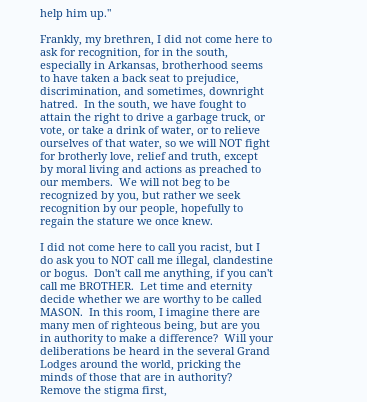help him up."

Frankly, my brethren, I did not come here to ask for recognition, for in the south, especially in Arkansas, brotherhood seems to have taken a back seat to prejudice, discrimination, and sometimes, downright hatred.  In the south, we have fought to attain the right to drive a garbage truck, or vote, or take a drink of water, or to relieve ourselves of that water, so we will NOT fight for brotherly love, relief and truth, except by moral living and actions as preached to our members.  We will not beg to be recognized by you, but rather we seek recognition by our people, hopefully to regain the stature we once knew.

I did not come here to call you racist, but I do ask you to NOT call me illegal, clandestine or bogus.  Don't call me anything, if you can't call me BROTHER.  Let time and eternity decide whether we are worthy to be called MASON.  In this room, I imagine there are many men of righteous being, but are you in authority to make a difference?  Will your deliberations be heard in the several Grand Lodges around the world, pricking the minds of those that are in authority?  Remove the stigma first,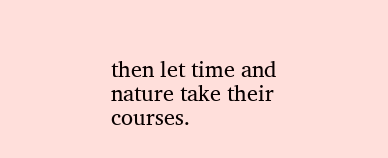then let time and nature take their courses.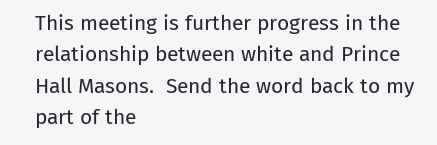This meeting is further progress in the relationship between white and Prince Hall Masons.  Send the word back to my part of the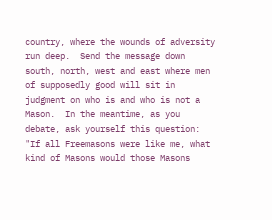country, where the wounds of adversity run deep.  Send the message down south, north, west and east where men of supposedly good will sit in judgment on who is and who is not a Mason.  In the meantime, as you debate, ask yourself this question:  "If all Freemasons were like me, what kind of Masons would those Masons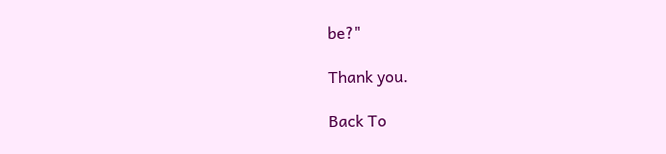be?"

Thank you.

Back To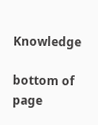Knowledge

bottom of page